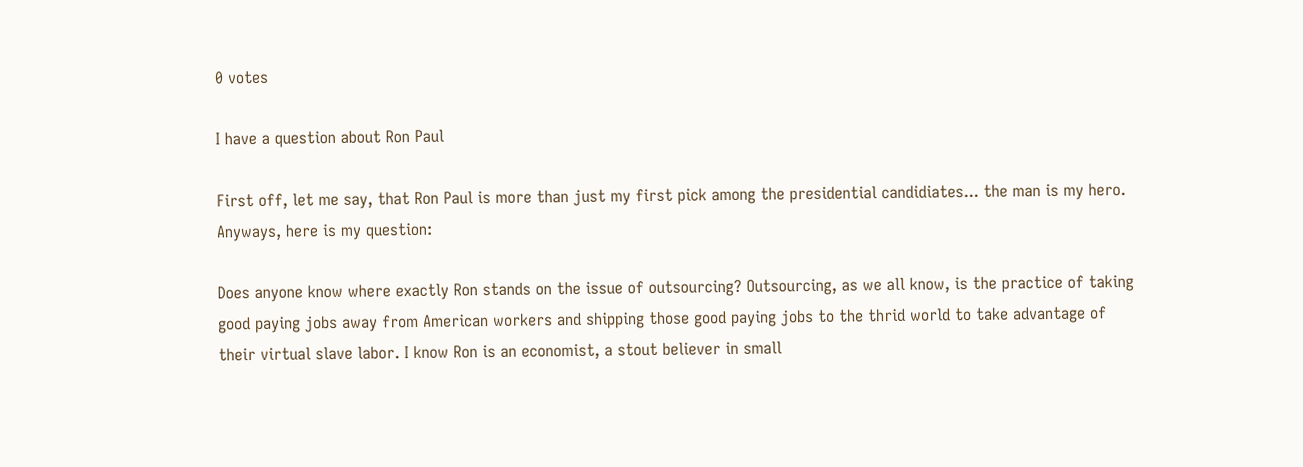0 votes

I have a question about Ron Paul

First off, let me say, that Ron Paul is more than just my first pick among the presidential candidiates... the man is my hero. Anyways, here is my question:

Does anyone know where exactly Ron stands on the issue of outsourcing? Outsourcing, as we all know, is the practice of taking good paying jobs away from American workers and shipping those good paying jobs to the thrid world to take advantage of their virtual slave labor. I know Ron is an economist, a stout believer in small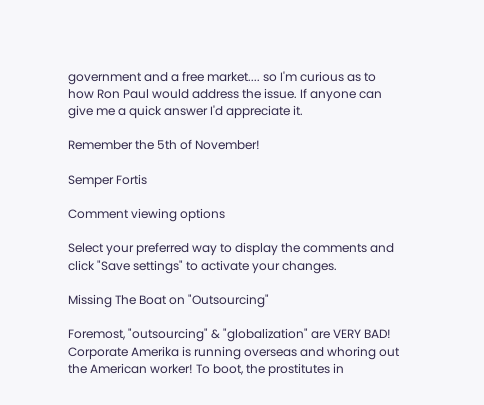government and a free market.... so I'm curious as to how Ron Paul would address the issue. If anyone can give me a quick answer I'd appreciate it.

Remember the 5th of November!

Semper Fortis

Comment viewing options

Select your preferred way to display the comments and click "Save settings" to activate your changes.

Missing The Boat on "Outsourcing"

Foremost, "outsourcing" & "globalization" are VERY BAD! Corporate Amerika is running overseas and whoring out the American worker! To boot, the prostitutes in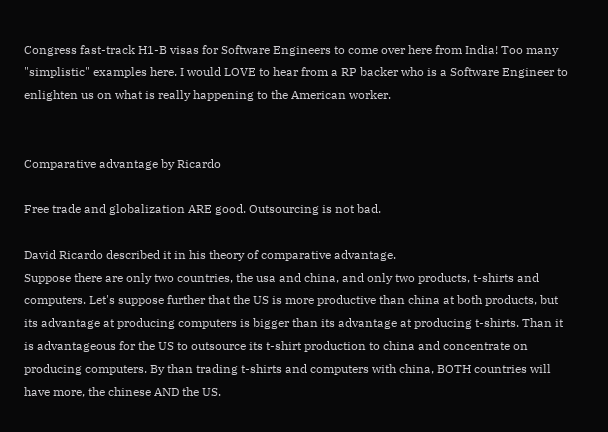Congress fast-track H1-B visas for Software Engineers to come over here from India! Too many "simplistic" examples here. I would LOVE to hear from a RP backer who is a Software Engineer to enlighten us on what is really happening to the American worker.


Comparative advantage by Ricardo

Free trade and globalization ARE good. Outsourcing is not bad.

David Ricardo described it in his theory of comparative advantage.
Suppose there are only two countries, the usa and china, and only two products, t-shirts and computers. Let's suppose further that the US is more productive than china at both products, but its advantage at producing computers is bigger than its advantage at producing t-shirts. Than it is advantageous for the US to outsource its t-shirt production to china and concentrate on producing computers. By than trading t-shirts and computers with china, BOTH countries will have more, the chinese AND the US.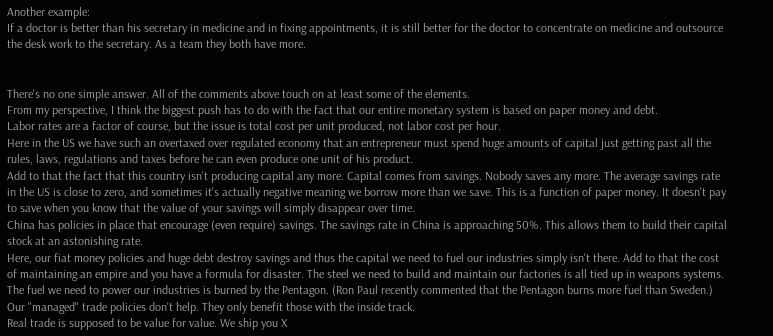Another example:
If a doctor is better than his secretary in medicine and in fixing appointments, it is still better for the doctor to concentrate on medicine and outsource the desk work to the secretary. As a team they both have more.


There's no one simple answer. All of the comments above touch on at least some of the elements.
From my perspective, I think the biggest push has to do with the fact that our entire monetary system is based on paper money and debt.
Labor rates are a factor of course, but the issue is total cost per unit produced, not labor cost per hour.
Here in the US we have such an overtaxed over regulated economy that an entrepreneur must spend huge amounts of capital just getting past all the rules, laws, regulations and taxes before he can even produce one unit of his product.
Add to that the fact that this country isn't producing capital any more. Capital comes from savings. Nobody saves any more. The average savings rate in the US is close to zero, and sometimes it's actually negative meaning we borrow more than we save. This is a function of paper money. It doesn't pay to save when you know that the value of your savings will simply disappear over time.
China has policies in place that encourage (even require) savings. The savings rate in China is approaching 50%. This allows them to build their capital stock at an astonishing rate.
Here, our fiat money policies and huge debt destroy savings and thus the capital we need to fuel our industries simply isn't there. Add to that the cost of maintaining an empire and you have a formula for disaster. The steel we need to build and maintain our factories is all tied up in weapons systems. The fuel we need to power our industries is burned by the Pentagon. (Ron Paul recently commented that the Pentagon burns more fuel than Sweden.)
Our "managed" trade policies don't help. They only benefit those with the inside track.
Real trade is supposed to be value for value. We ship you X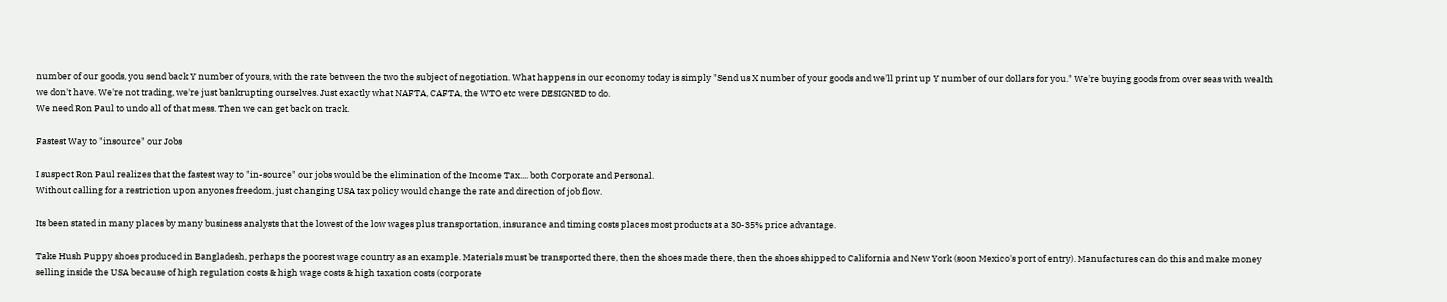number of our goods, you send back Y number of yours, with the rate between the two the subject of negotiation. What happens in our economy today is simply "Send us X number of your goods and we'll print up Y number of our dollars for you." We're buying goods from over seas with wealth we don't have. We're not trading, we're just bankrupting ourselves. Just exactly what NAFTA, CAFTA, the WTO etc were DESIGNED to do.
We need Ron Paul to undo all of that mess. Then we can get back on track.

Fastest Way to "insource" our Jobs

I suspect Ron Paul realizes that the fastest way to "in-source" our jobs would be the elimination of the Income Tax.... both Corporate and Personal.
Without calling for a restriction upon anyones freedom, just changing USA tax policy would change the rate and direction of job flow.

Its been stated in many places by many business analysts that the lowest of the low wages plus transportation, insurance and timing costs places most products at a 30-35% price advantage.

Take Hush Puppy shoes produced in Bangladesh, perhaps the poorest wage country as an example. Materials must be transported there, then the shoes made there, then the shoes shipped to California and New York (soon Mexico's port of entry). Manufactures can do this and make money selling inside the USA because of high regulation costs & high wage costs & high taxation costs (corporate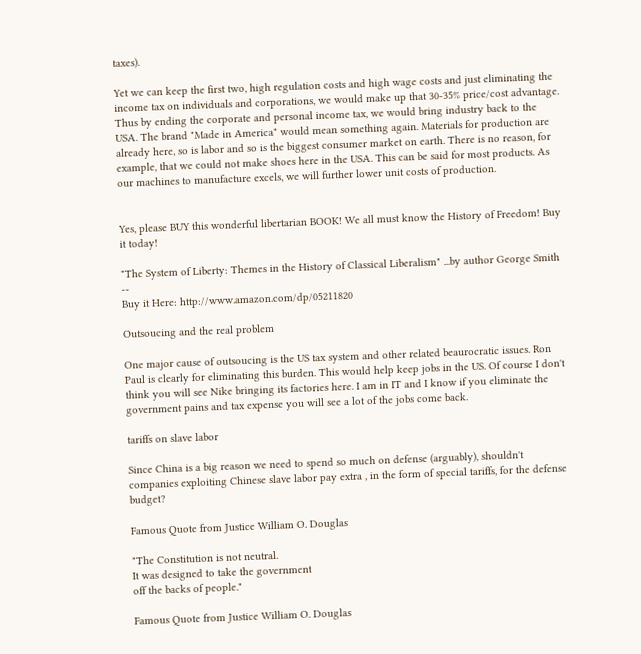taxes).

Yet we can keep the first two, high regulation costs and high wage costs and just eliminating the income tax on individuals and corporations, we would make up that 30-35% price/cost advantage. Thus by ending the corporate and personal income tax, we would bring industry back to the USA. The brand "Made in America" would mean something again. Materials for production are already here, so is labor and so is the biggest consumer market on earth. There is no reason, for example, that we could not make shoes here in the USA. This can be said for most products. As our machines to manufacture excels, we will further lower unit costs of production.


Yes, please BUY this wonderful libertarian BOOK! We all must know the History of Freedom! Buy it today!

"The System of Liberty: Themes in the History of Classical Liberalism" ...by author George Smith --
Buy it Here: http://www.amazon.com/dp/05211820

Outsoucing and the real problem

One major cause of outsoucing is the US tax system and other related beaurocratic issues. Ron Paul is clearly for eliminating this burden. This would help keep jobs in the US. Of course I don't think you will see Nike bringing its factories here. I am in IT and I know if you eliminate the government pains and tax expense you will see a lot of the jobs come back.

tariffs on slave labor

Since China is a big reason we need to spend so much on defense (arguably), shouldn't companies exploiting Chinese slave labor pay extra , in the form of special tariffs, for the defense budget?

Famous Quote from Justice William O. Douglas

"The Constitution is not neutral.
It was designed to take the government
off the backs of people."

Famous Quote from Justice William O. Douglas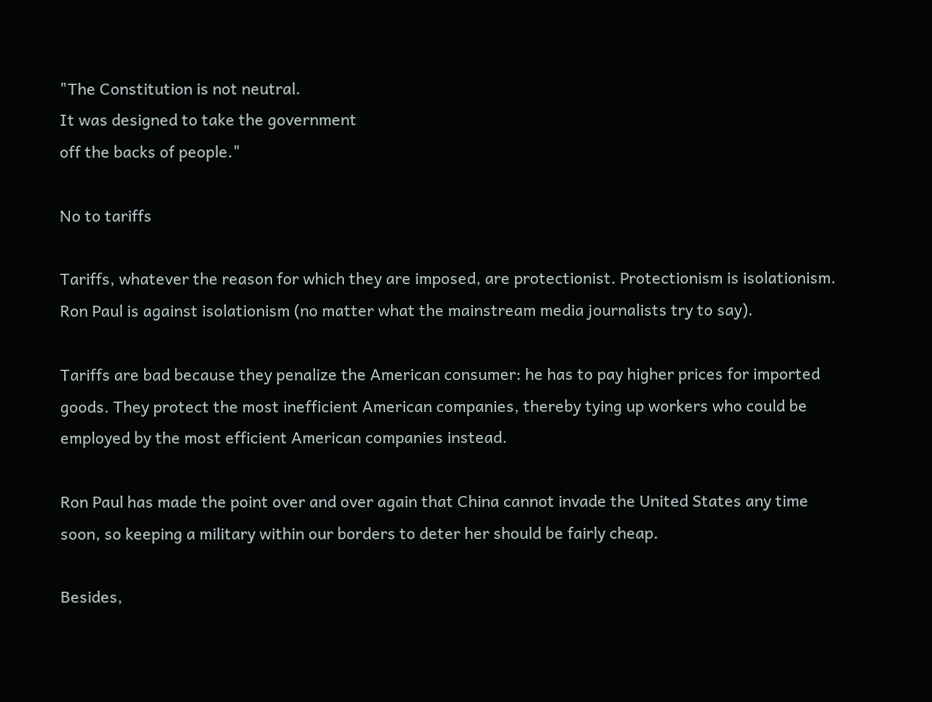"The Constitution is not neutral.
It was designed to take the government
off the backs of people."

No to tariffs

Tariffs, whatever the reason for which they are imposed, are protectionist. Protectionism is isolationism. Ron Paul is against isolationism (no matter what the mainstream media journalists try to say).

Tariffs are bad because they penalize the American consumer: he has to pay higher prices for imported goods. They protect the most inefficient American companies, thereby tying up workers who could be employed by the most efficient American companies instead.

Ron Paul has made the point over and over again that China cannot invade the United States any time soon, so keeping a military within our borders to deter her should be fairly cheap.

Besides,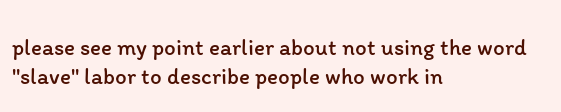please see my point earlier about not using the word "slave" labor to describe people who work in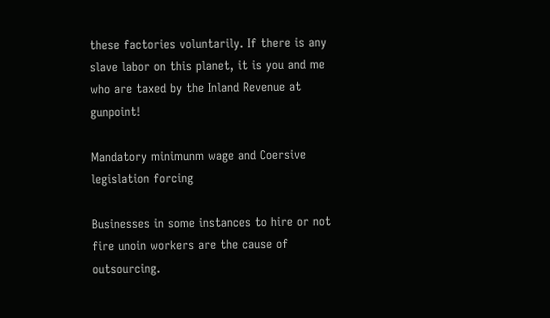these factories voluntarily. If there is any slave labor on this planet, it is you and me who are taxed by the Inland Revenue at gunpoint!

Mandatory minimunm wage and Coersive legislation forcing

Businesses in some instances to hire or not fire unoin workers are the cause of outsourcing.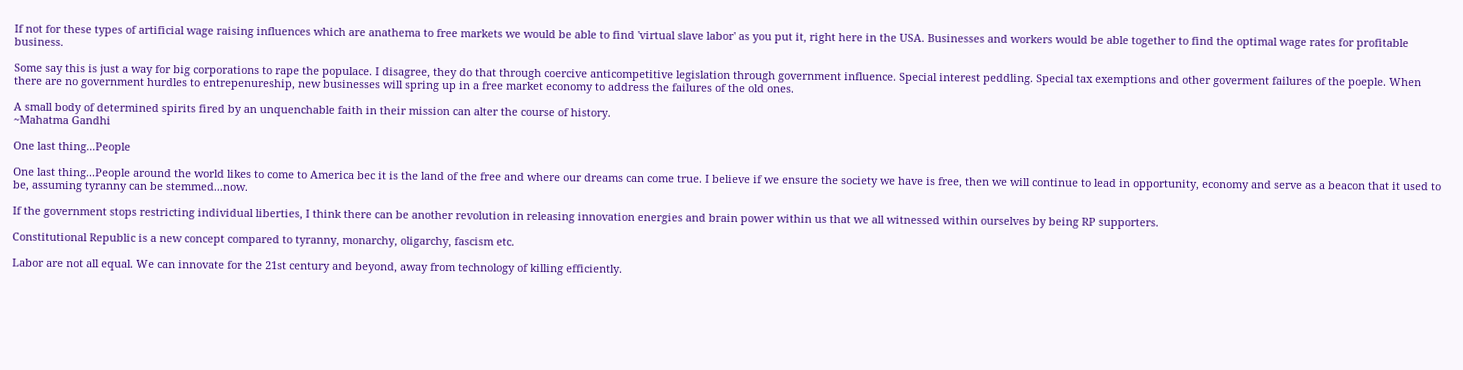If not for these types of artificial wage raising influences which are anathema to free markets we would be able to find 'virtual slave labor' as you put it, right here in the USA. Businesses and workers would be able together to find the optimal wage rates for profitable business.

Some say this is just a way for big corporations to rape the populace. I disagree, they do that through coercive anticompetitive legislation through government influence. Special interest peddling. Special tax exemptions and other goverment failures of the poeple. When there are no government hurdles to entrepenureship, new businesses will spring up in a free market economy to address the failures of the old ones.

A small body of determined spirits fired by an unquenchable faith in their mission can alter the course of history.
~Mahatma Gandhi

One last thing...People

One last thing...People around the world likes to come to America bec it is the land of the free and where our dreams can come true. I believe if we ensure the society we have is free, then we will continue to lead in opportunity, economy and serve as a beacon that it used to be, assuming tyranny can be stemmed...now.

If the government stops restricting individual liberties, I think there can be another revolution in releasing innovation energies and brain power within us that we all witnessed within ourselves by being RP supporters.

Constitutional Republic is a new concept compared to tyranny, monarchy, oligarchy, fascism etc.

Labor are not all equal. We can innovate for the 21st century and beyond, away from technology of killing efficiently.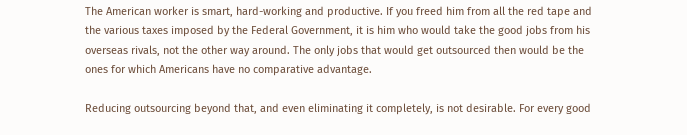The American worker is smart, hard-working and productive. If you freed him from all the red tape and the various taxes imposed by the Federal Government, it is him who would take the good jobs from his overseas rivals, not the other way around. The only jobs that would get outsourced then would be the ones for which Americans have no comparative advantage.

Reducing outsourcing beyond that, and even eliminating it completely, is not desirable. For every good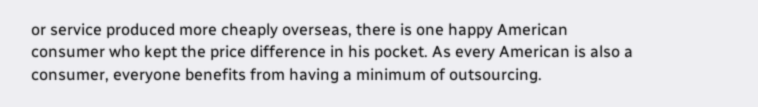or service produced more cheaply overseas, there is one happy American consumer who kept the price difference in his pocket. As every American is also a consumer, everyone benefits from having a minimum of outsourcing.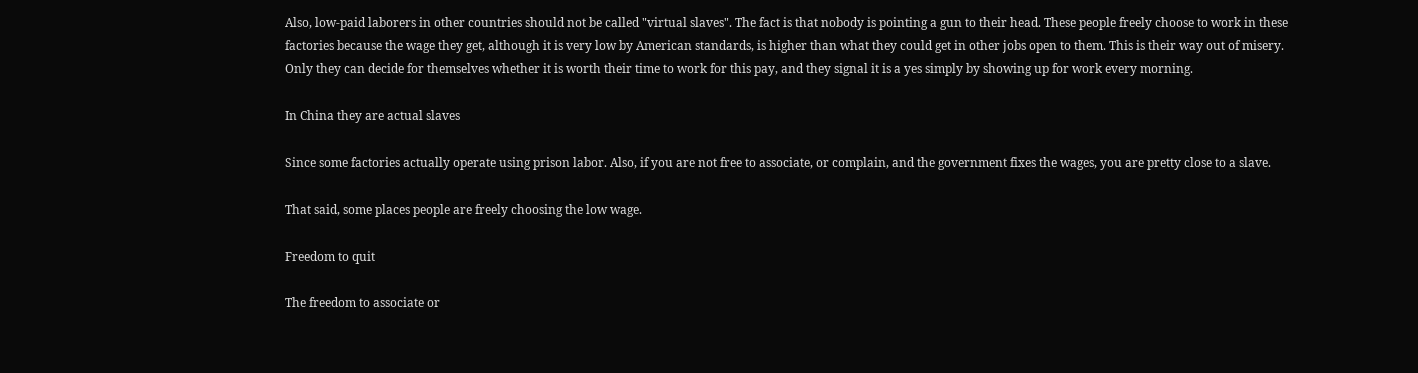Also, low-paid laborers in other countries should not be called "virtual slaves". The fact is that nobody is pointing a gun to their head. These people freely choose to work in these factories because the wage they get, although it is very low by American standards, is higher than what they could get in other jobs open to them. This is their way out of misery. Only they can decide for themselves whether it is worth their time to work for this pay, and they signal it is a yes simply by showing up for work every morning.

In China they are actual slaves

Since some factories actually operate using prison labor. Also, if you are not free to associate, or complain, and the government fixes the wages, you are pretty close to a slave.

That said, some places people are freely choosing the low wage.

Freedom to quit

The freedom to associate or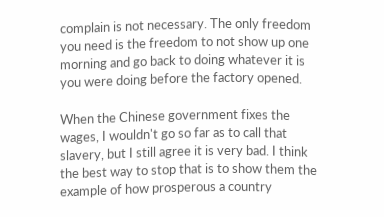complain is not necessary. The only freedom you need is the freedom to not show up one morning and go back to doing whatever it is you were doing before the factory opened.

When the Chinese government fixes the wages, I wouldn't go so far as to call that slavery, but I still agree it is very bad. I think the best way to stop that is to show them the example of how prosperous a country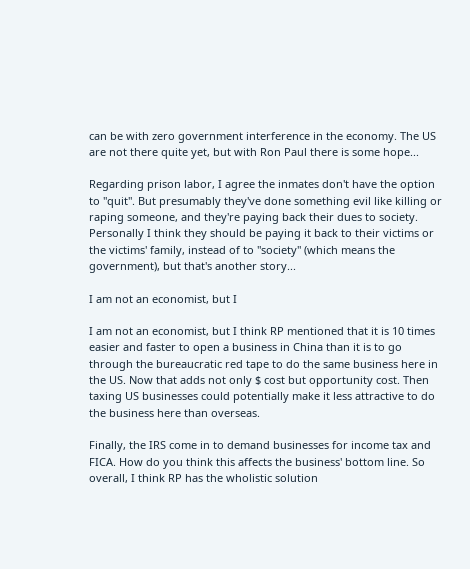can be with zero government interference in the economy. The US are not there quite yet, but with Ron Paul there is some hope...

Regarding prison labor, I agree the inmates don't have the option to "quit". But presumably they've done something evil like killing or raping someone, and they're paying back their dues to society. Personally I think they should be paying it back to their victims or the victims' family, instead of to "society" (which means the government), but that's another story...

I am not an economist, but I

I am not an economist, but I think RP mentioned that it is 10 times easier and faster to open a business in China than it is to go through the bureaucratic red tape to do the same business here in the US. Now that adds not only $ cost but opportunity cost. Then taxing US businesses could potentially make it less attractive to do the business here than overseas.

Finally, the IRS come in to demand businesses for income tax and FICA. How do you think this affects the business' bottom line. So overall, I think RP has the wholistic solution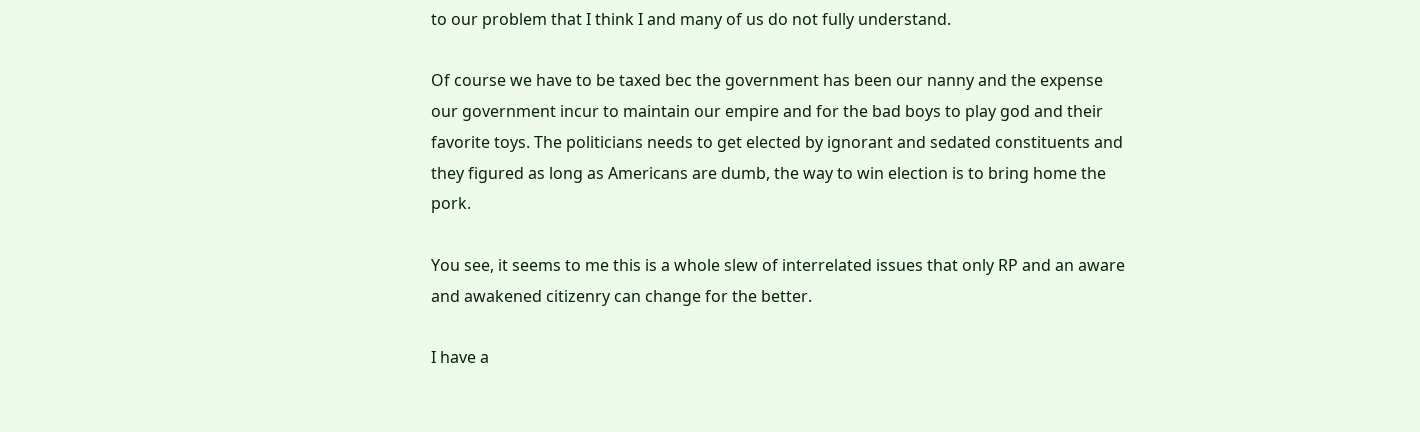to our problem that I think I and many of us do not fully understand.

Of course we have to be taxed bec the government has been our nanny and the expense our government incur to maintain our empire and for the bad boys to play god and their favorite toys. The politicians needs to get elected by ignorant and sedated constituents and they figured as long as Americans are dumb, the way to win election is to bring home the pork.

You see, it seems to me this is a whole slew of interrelated issues that only RP and an aware and awakened citizenry can change for the better.

I have a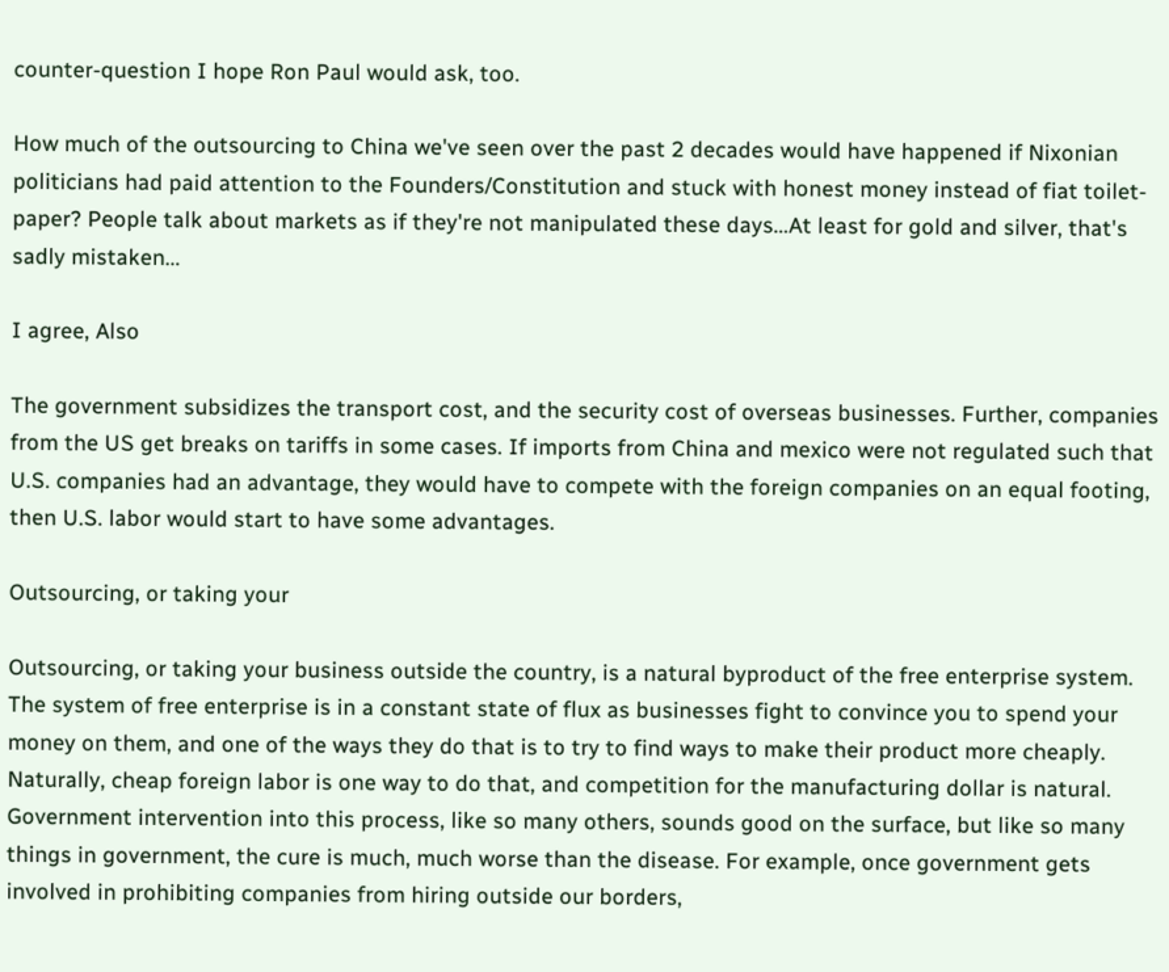counter-question I hope Ron Paul would ask, too.

How much of the outsourcing to China we've seen over the past 2 decades would have happened if Nixonian politicians had paid attention to the Founders/Constitution and stuck with honest money instead of fiat toilet-paper? People talk about markets as if they're not manipulated these days...At least for gold and silver, that's sadly mistaken...

I agree, Also

The government subsidizes the transport cost, and the security cost of overseas businesses. Further, companies from the US get breaks on tariffs in some cases. If imports from China and mexico were not regulated such that U.S. companies had an advantage, they would have to compete with the foreign companies on an equal footing, then U.S. labor would start to have some advantages.

Outsourcing, or taking your

Outsourcing, or taking your business outside the country, is a natural byproduct of the free enterprise system. The system of free enterprise is in a constant state of flux as businesses fight to convince you to spend your money on them, and one of the ways they do that is to try to find ways to make their product more cheaply. Naturally, cheap foreign labor is one way to do that, and competition for the manufacturing dollar is natural. Government intervention into this process, like so many others, sounds good on the surface, but like so many things in government, the cure is much, much worse than the disease. For example, once government gets involved in prohibiting companies from hiring outside our borders,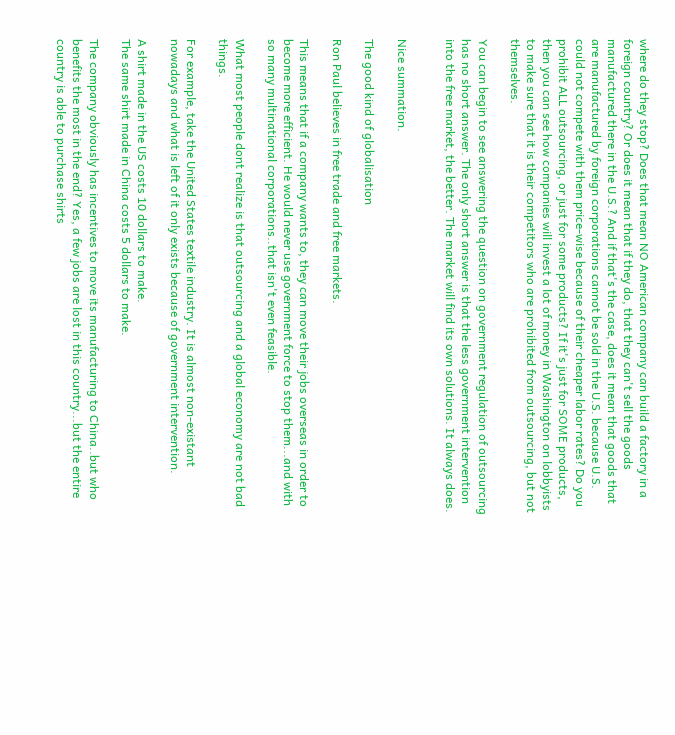where do they stop? Does that mean NO American company can build a factory in a foreign country? Or does it mean that if they do, that they can't sell the goods manufactured there in the U.S.? And if that's the case, does it mean that goods that are manufactured by foreign corporations cannot be sold in the U.S. because U.S. could not compete with them price-wise because of their cheaper labor rates? Do you prohibit ALL outsourcing, or just for some products? If it's just for SOME products, then you can see how companies will invest a lot of money in Washington on lobbyists to make sure that it is their competitors who are prohibited from outsourcing, but not themselves.

You can begin to see answering the question on government regulation of outsourcing has no short answer. The only short answer is that the less government intervention into the free market, the better. The market will find its own solutions. It always does.


Nice summation.

The good kind of globalisation

Ron Paul believes in free trade and free markets.

This means that if a company wants to, they can move their jobs overseas in order to become more efficient. He would never use government force to stop them...and with so many multinational corporations..that isn't even feasible.

What most people dont realize is that outsourcing and a global economy are not bad things.

For example, take the United States textile industry. It is almost non-existant nowadays and what is left of it only exists because of government intervention.

A shirt made in the US costs 10 dollars to make.
The same shirt made in China costs 5 dollars to make.

The company obviously has incentives to move its manufacturing to China..but who benefits the most in the end? Yes, a few jobs are lost in this country...but the entire country is able to purchase shirts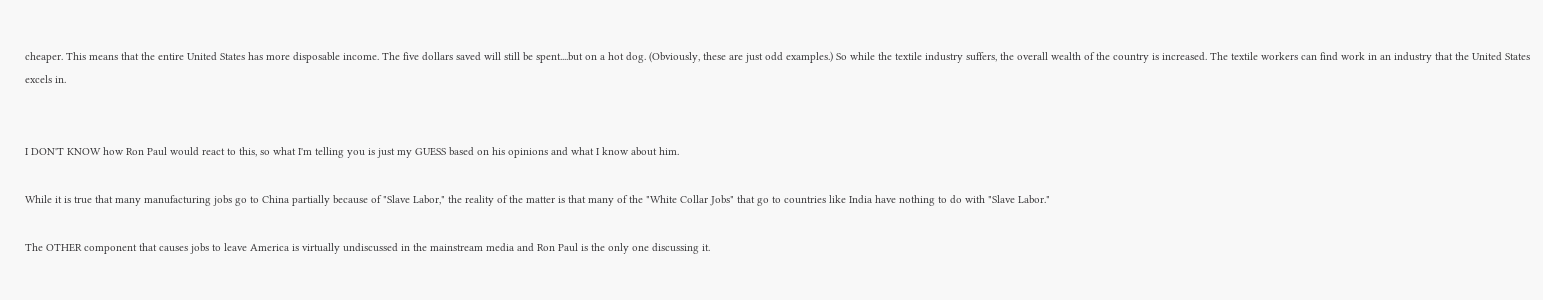cheaper. This means that the entire United States has more disposable income. The five dollars saved will still be spent....but on a hot dog. (Obviously, these are just odd examples.) So while the textile industry suffers, the overall wealth of the country is increased. The textile workers can find work in an industry that the United States excels in.


I DON'T KNOW how Ron Paul would react to this, so what I'm telling you is just my GUESS based on his opinions and what I know about him.

While it is true that many manufacturing jobs go to China partially because of "Slave Labor," the reality of the matter is that many of the "White Collar Jobs" that go to countries like India have nothing to do with "Slave Labor."

The OTHER component that causes jobs to leave America is virtually undiscussed in the mainstream media and Ron Paul is the only one discussing it.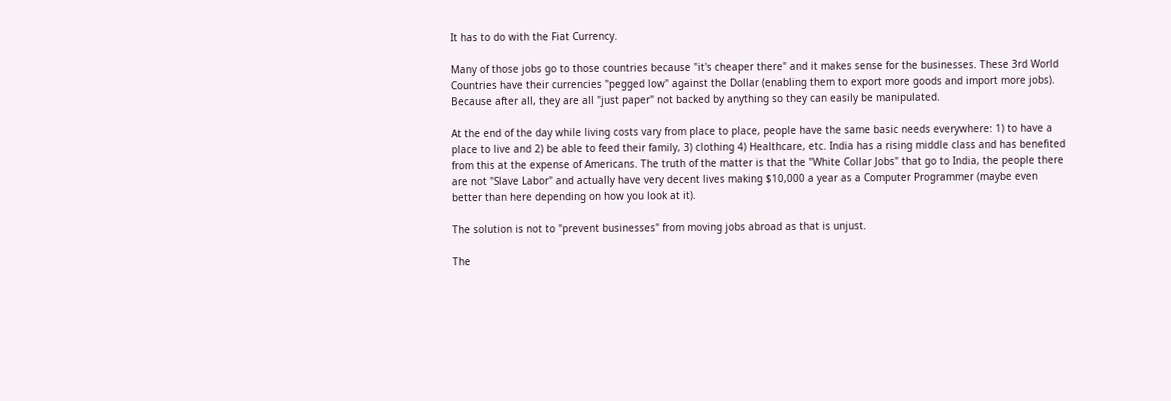It has to do with the Fiat Currency.

Many of those jobs go to those countries because "it's cheaper there" and it makes sense for the businesses. These 3rd World Countries have their currencies "pegged low" against the Dollar (enabling them to export more goods and import more jobs). Because after all, they are all "just paper" not backed by anything so they can easily be manipulated.

At the end of the day while living costs vary from place to place, people have the same basic needs everywhere: 1) to have a place to live and 2) be able to feed their family, 3) clothing 4) Healthcare, etc. India has a rising middle class and has benefited from this at the expense of Americans. The truth of the matter is that the "White Collar Jobs" that go to India, the people there are not "Slave Labor" and actually have very decent lives making $10,000 a year as a Computer Programmer (maybe even better than here depending on how you look at it).

The solution is not to "prevent businesses" from moving jobs abroad as that is unjust.

The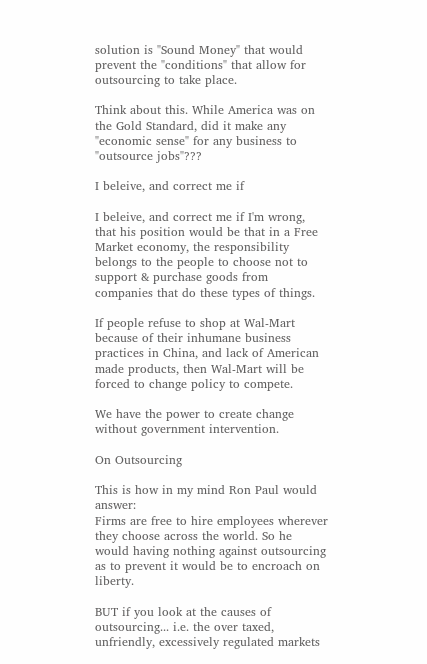solution is "Sound Money" that would prevent the "conditions" that allow for outsourcing to take place.

Think about this. While America was on the Gold Standard, did it make any "economic sense" for any business to "outsource jobs"???

I beleive, and correct me if

I beleive, and correct me if I'm wrong, that his position would be that in a Free Market economy, the responsibility belongs to the people to choose not to support & purchase goods from companies that do these types of things.

If people refuse to shop at Wal-Mart because of their inhumane business practices in China, and lack of American made products, then Wal-Mart will be forced to change policy to compete.

We have the power to create change without government intervention.

On Outsourcing

This is how in my mind Ron Paul would answer:
Firms are free to hire employees wherever they choose across the world. So he would having nothing against outsourcing as to prevent it would be to encroach on liberty.

BUT if you look at the causes of outsourcing... i.e. the over taxed, unfriendly, excessively regulated markets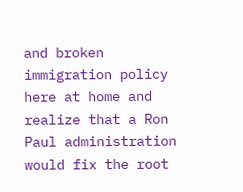and broken immigration policy here at home and realize that a Ron Paul administration would fix the root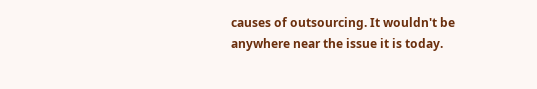causes of outsourcing. It wouldn't be anywhere near the issue it is today.